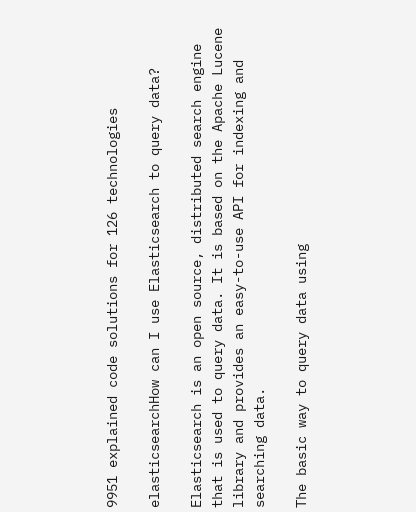9951 explained code solutions for 126 technologies

elasticsearchHow can I use Elasticsearch to query data?

Elasticsearch is an open source, distributed search engine that is used to query data. It is based on the Apache Lucene library and provides an easy-to-use API for indexing and searching data.

The basic way to query data using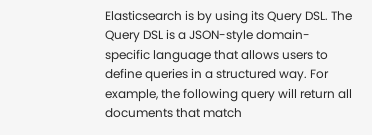Elasticsearch is by using its Query DSL. The Query DSL is a JSON-style domain-specific language that allows users to define queries in a structured way. For example, the following query will return all documents that match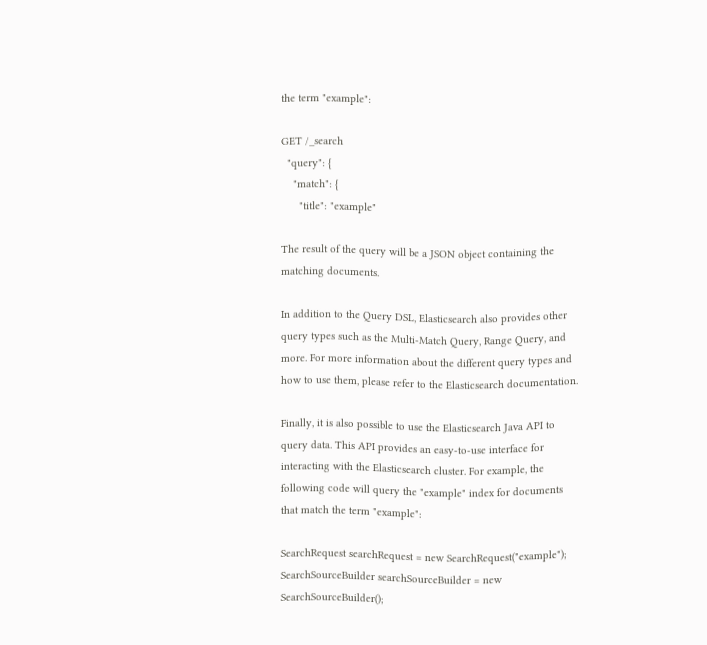the term "example":

GET /_search
  "query": {
    "match": {
      "title": "example"

The result of the query will be a JSON object containing the matching documents.

In addition to the Query DSL, Elasticsearch also provides other query types such as the Multi-Match Query, Range Query, and more. For more information about the different query types and how to use them, please refer to the Elasticsearch documentation.

Finally, it is also possible to use the Elasticsearch Java API to query data. This API provides an easy-to-use interface for interacting with the Elasticsearch cluster. For example, the following code will query the "example" index for documents that match the term "example":

SearchRequest searchRequest = new SearchRequest("example");
SearchSourceBuilder searchSourceBuilder = new SearchSourceBuilder();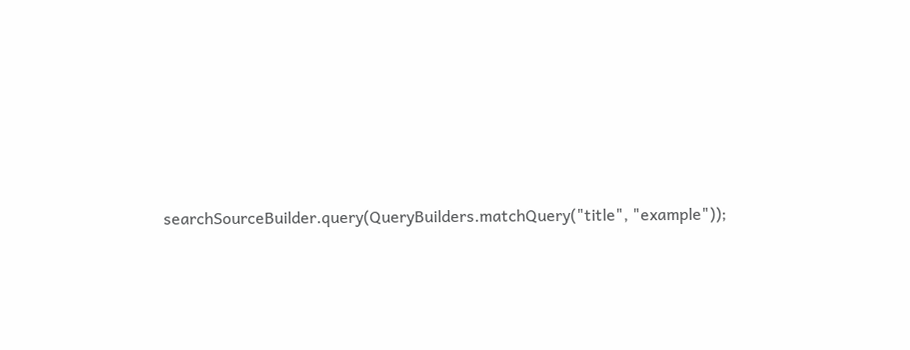searchSourceBuilder.query(QueryBuilders.matchQuery("title", "example"));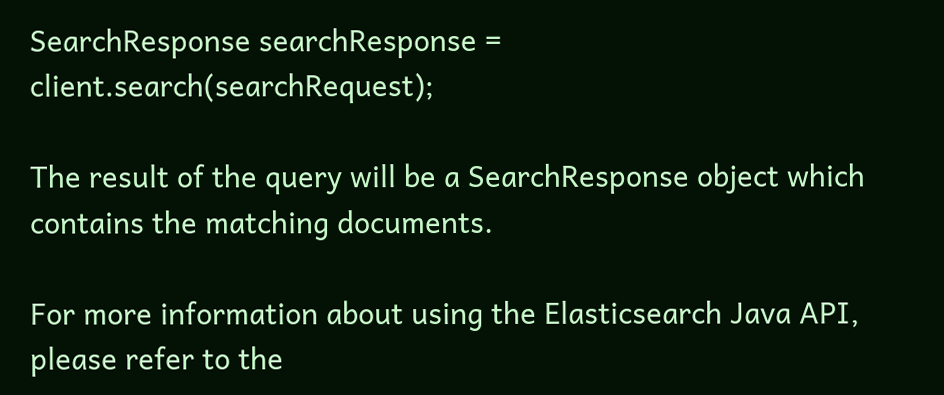SearchResponse searchResponse = client.search(searchRequest);

The result of the query will be a SearchResponse object which contains the matching documents.

For more information about using the Elasticsearch Java API, please refer to the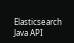Elasticsearch Java API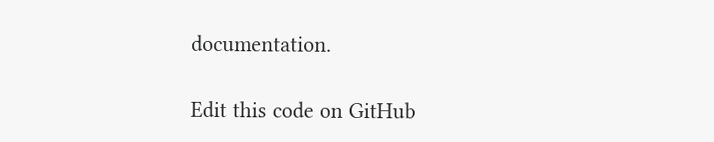documentation.

Edit this code on GitHub